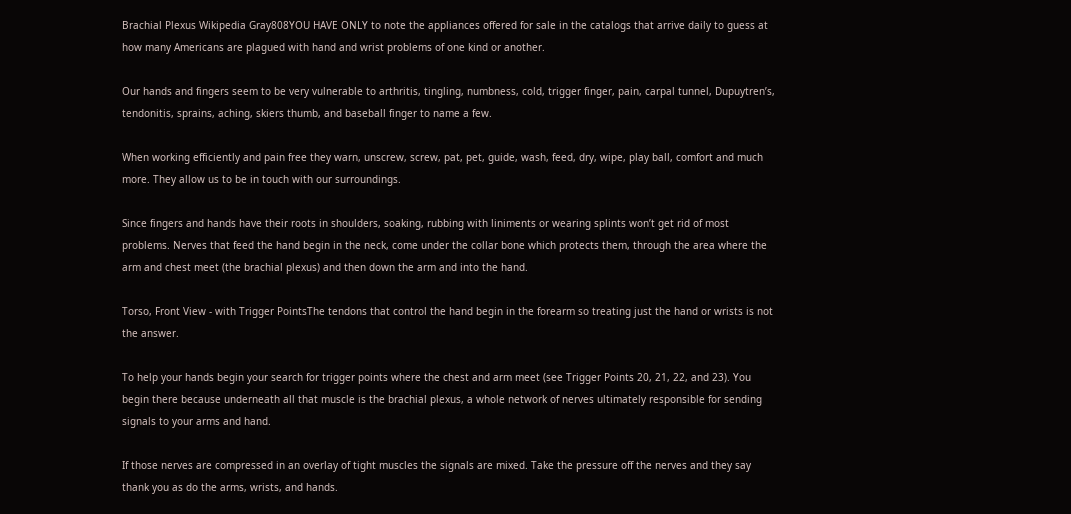Brachial Plexus Wikipedia Gray808YOU HAVE ONLY to note the appliances offered for sale in the catalogs that arrive daily to guess at how many Americans are plagued with hand and wrist problems of one kind or another.

Our hands and fingers seem to be very vulnerable to arthritis, tingling, numbness, cold, trigger finger, pain, carpal tunnel, Dupuytren’s, tendonitis, sprains, aching, skiers thumb, and baseball finger to name a few.

When working efficiently and pain free they warn, unscrew, screw, pat, pet, guide, wash, feed, dry, wipe, play ball, comfort and much more. They allow us to be in touch with our surroundings.

Since fingers and hands have their roots in shoulders, soaking, rubbing with liniments or wearing splints won’t get rid of most problems. Nerves that feed the hand begin in the neck, come under the collar bone which protects them, through the area where the arm and chest meet (the brachial plexus) and then down the arm and into the hand.

Torso, Front View - with Trigger PointsThe tendons that control the hand begin in the forearm so treating just the hand or wrists is not the answer.

To help your hands begin your search for trigger points where the chest and arm meet (see Trigger Points 20, 21, 22, and 23). You begin there because underneath all that muscle is the brachial plexus, a whole network of nerves ultimately responsible for sending signals to your arms and hand.

If those nerves are compressed in an overlay of tight muscles the signals are mixed. Take the pressure off the nerves and they say thank you as do the arms, wrists, and hands.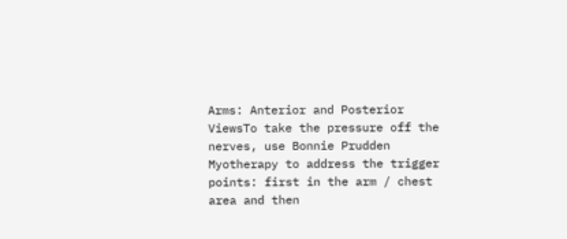Arms: Anterior and Posterior ViewsTo take the pressure off the nerves, use Bonnie Prudden Myotherapy to address the trigger points: first in the arm / chest area and then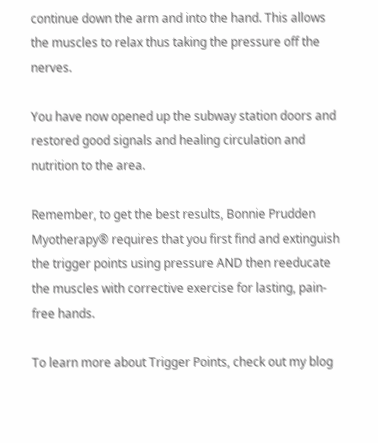continue down the arm and into the hand. This allows the muscles to relax thus taking the pressure off the nerves.

You have now opened up the subway station doors and restored good signals and healing circulation and nutrition to the area.

Remember, to get the best results, Bonnie Prudden Myotherapy® requires that you first find and extinguish the trigger points using pressure AND then reeducate the muscles with corrective exercise for lasting, pain-free hands.

To learn more about Trigger Points, check out my blog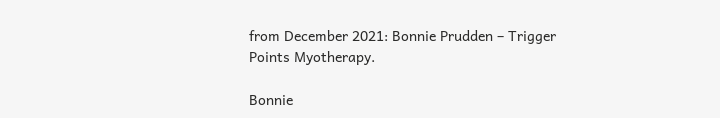from December 2021: Bonnie Prudden – Trigger Points Myotherapy.

Bonnie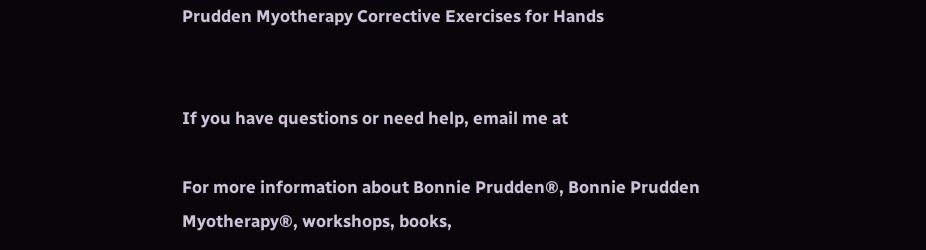Prudden Myotherapy Corrective Exercises for Hands


If you have questions or need help, email me at

For more information about Bonnie Prudden®, Bonnie Prudden Myotherapy®, workshops, books,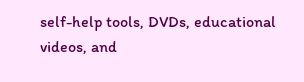self-help tools, DVDs, educational videos, and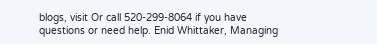blogs, visit Or call 520-299-8064 if you have questions or need help. Enid Whittaker, Managing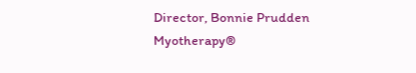Director, Bonnie Prudden Myotherapy®